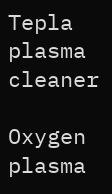Tepla plasma cleaner

Oxygen plasma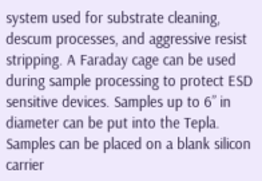system used for substrate cleaning, descum processes, and aggressive resist stripping. A Faraday cage can be used during sample processing to protect ESD sensitive devices. Samples up to 6” in diameter can be put into the Tepla.  Samples can be placed on a blank silicon carrier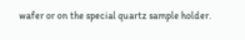wafer or on the special quartz sample holder.